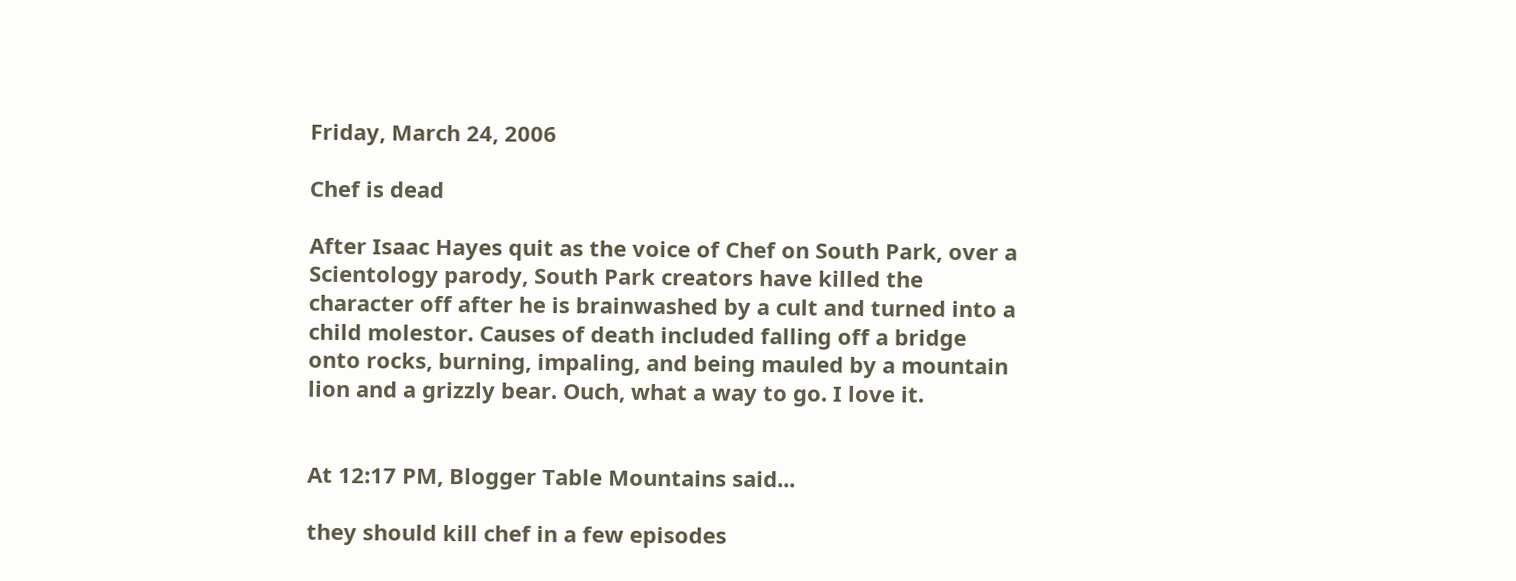Friday, March 24, 2006

Chef is dead

After Isaac Hayes quit as the voice of Chef on South Park, over a Scientology parody, South Park creators have killed the character off after he is brainwashed by a cult and turned into a child molestor. Causes of death included falling off a bridge onto rocks, burning, impaling, and being mauled by a mountain lion and a grizzly bear. Ouch, what a way to go. I love it.


At 12:17 PM, Blogger Table Mountains said...

they should kill chef in a few episodes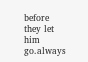before they let him go.always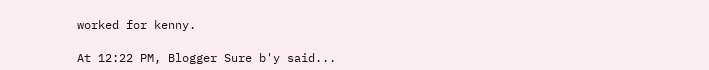worked for kenny.

At 12:22 PM, Blogger Sure b'y said...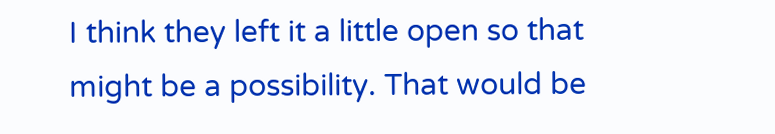I think they left it a little open so that might be a possibility. That would be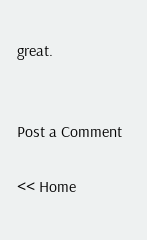great.


Post a Comment

<< Home